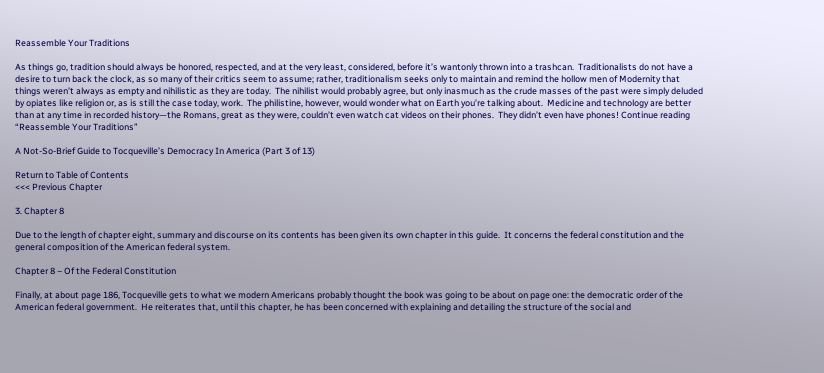Reassemble Your Traditions

As things go, tradition should always be honored, respected, and at the very least, considered, before it’s wantonly thrown into a trashcan.  Traditionalists do not have a desire to turn back the clock, as so many of their critics seem to assume; rather, traditionalism seeks only to maintain and remind the hollow men of Modernity that things weren’t always as empty and nihilistic as they are today.  The nihilist would probably agree, but only inasmuch as the crude masses of the past were simply deluded by opiates like religion or, as is still the case today, work.  The philistine, however, would wonder what on Earth you’re talking about.  Medicine and technology are better than at any time in recorded history—the Romans, great as they were, couldn’t even watch cat videos on their phones.  They didn’t even have phones! Continue reading “Reassemble Your Traditions”

A Not-So-Brief Guide to Tocqueville’s Democracy In America (Part 3 of 13)

Return to Table of Contents
<<< Previous Chapter

3. Chapter 8

Due to the length of chapter eight, summary and discourse on its contents has been given its own chapter in this guide.  It concerns the federal constitution and the general composition of the American federal system.

Chapter 8 – Of the Federal Constitution

Finally, at about page 186, Tocqueville gets to what we modern Americans probably thought the book was going to be about on page one: the democratic order of the American federal government.  He reiterates that, until this chapter, he has been concerned with explaining and detailing the structure of the social and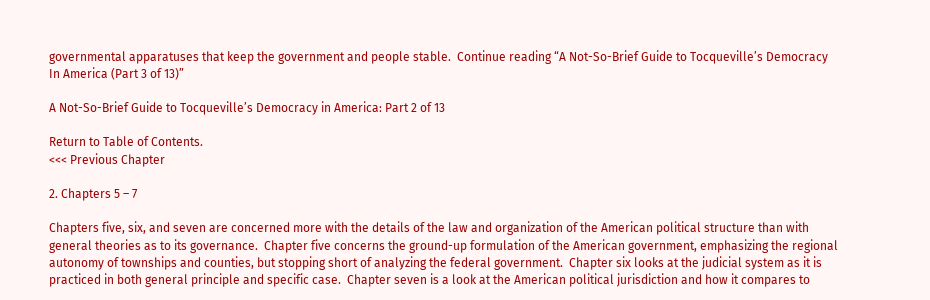governmental apparatuses that keep the government and people stable.  Continue reading “A Not-So-Brief Guide to Tocqueville’s Democracy In America (Part 3 of 13)”

A Not-So-Brief Guide to Tocqueville’s Democracy in America: Part 2 of 13

Return to Table of Contents.
<<< Previous Chapter

2. Chapters 5 – 7

Chapters five, six, and seven are concerned more with the details of the law and organization of the American political structure than with general theories as to its governance.  Chapter five concerns the ground-up formulation of the American government, emphasizing the regional autonomy of townships and counties, but stopping short of analyzing the federal government.  Chapter six looks at the judicial system as it is practiced in both general principle and specific case.  Chapter seven is a look at the American political jurisdiction and how it compares to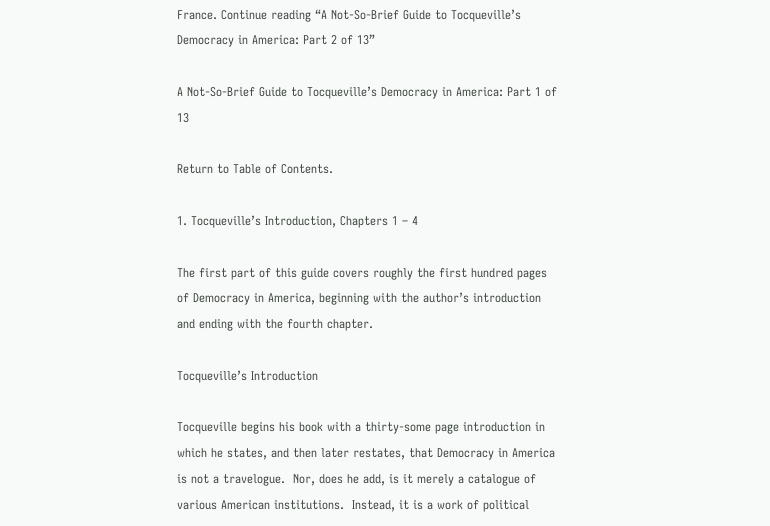France. Continue reading “A Not-So-Brief Guide to Tocqueville’s Democracy in America: Part 2 of 13”

A Not-So-Brief Guide to Tocqueville’s Democracy in America: Part 1 of 13

Return to Table of Contents.

1. Tocqueville’s Introduction, Chapters 1 – 4

The first part of this guide covers roughly the first hundred pages of Democracy in America, beginning with the author’s introduction and ending with the fourth chapter.

Tocqueville’s Introduction

Tocqueville begins his book with a thirty-some page introduction in which he states, and then later restates, that Democracy in America is not a travelogue.  Nor, does he add, is it merely a catalogue of various American institutions.  Instead, it is a work of political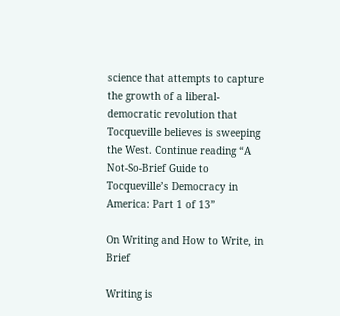science that attempts to capture the growth of a liberal-democratic revolution that Tocqueville believes is sweeping the West. Continue reading “A Not-So-Brief Guide to Tocqueville’s Democracy in America: Part 1 of 13”

On Writing and How to Write, in Brief

Writing is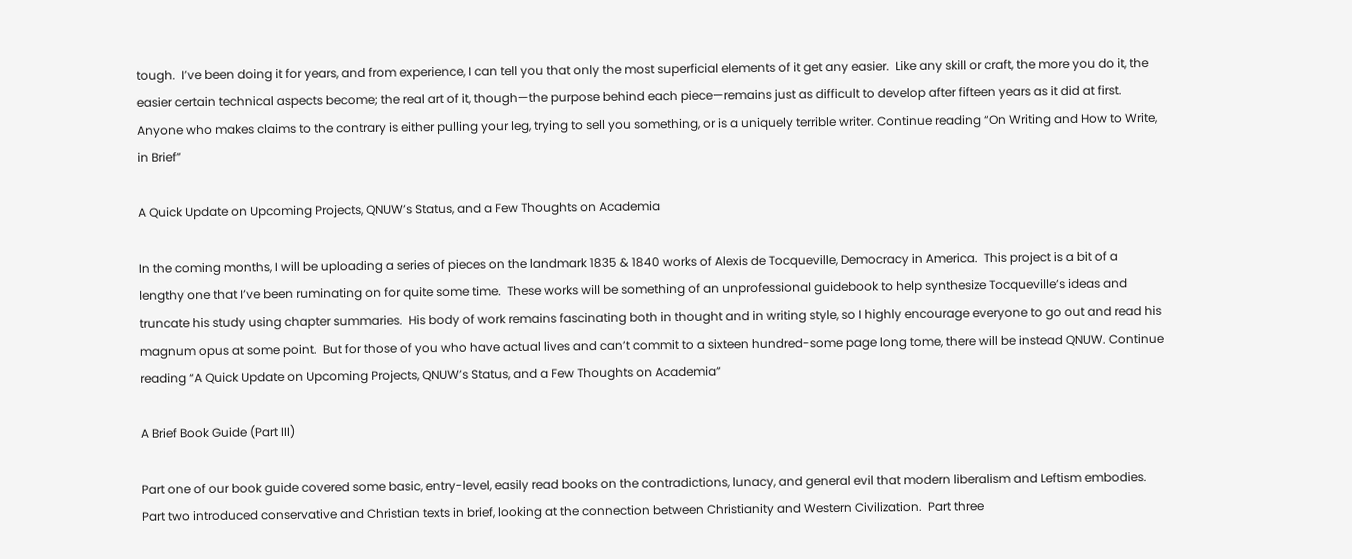tough.  I’ve been doing it for years, and from experience, I can tell you that only the most superficial elements of it get any easier.  Like any skill or craft, the more you do it, the easier certain technical aspects become; the real art of it, though—the purpose behind each piece—remains just as difficult to develop after fifteen years as it did at first.  Anyone who makes claims to the contrary is either pulling your leg, trying to sell you something, or is a uniquely terrible writer. Continue reading “On Writing and How to Write, in Brief”

A Quick Update on Upcoming Projects, QNUW’s Status, and a Few Thoughts on Academia

In the coming months, I will be uploading a series of pieces on the landmark 1835 & 1840 works of Alexis de Tocqueville, Democracy in America.  This project is a bit of a lengthy one that I’ve been ruminating on for quite some time.  These works will be something of an unprofessional guidebook to help synthesize Tocqueville’s ideas and truncate his study using chapter summaries.  His body of work remains fascinating both in thought and in writing style, so I highly encourage everyone to go out and read his magnum opus at some point.  But for those of you who have actual lives and can’t commit to a sixteen hundred-some page long tome, there will be instead QNUW. Continue reading “A Quick Update on Upcoming Projects, QNUW’s Status, and a Few Thoughts on Academia”

A Brief Book Guide (Part III)

Part one of our book guide covered some basic, entry-level, easily read books on the contradictions, lunacy, and general evil that modern liberalism and Leftism embodies.  Part two introduced conservative and Christian texts in brief, looking at the connection between Christianity and Western Civilization.  Part three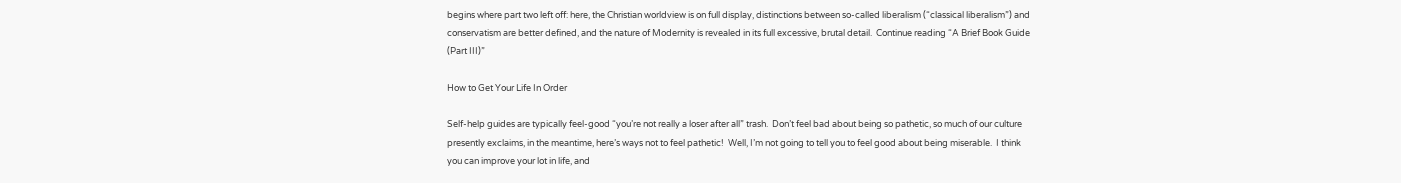begins where part two left off: here, the Christian worldview is on full display, distinctions between so-called liberalism (“classical liberalism”) and conservatism are better defined, and the nature of Modernity is revealed in its full excessive, brutal detail.  Continue reading “A Brief Book Guide (Part III)”

How to Get Your Life In Order

Self-help guides are typically feel-good “you’re not really a loser after all” trash.  Don’t feel bad about being so pathetic, so much of our culture presently exclaims, in the meantime, here’s ways not to feel pathetic!  Well, I’m not going to tell you to feel good about being miserable.  I think you can improve your lot in life, and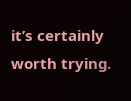it’s certainly worth trying.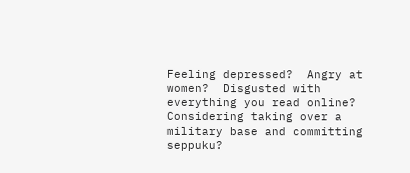Feeling depressed?  Angry at women?  Disgusted with everything you read online?  Considering taking over a military base and committing seppuku?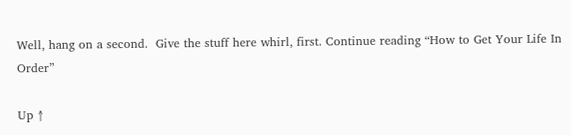Well, hang on a second.  Give the stuff here whirl, first. Continue reading “How to Get Your Life In Order”

Up ↑